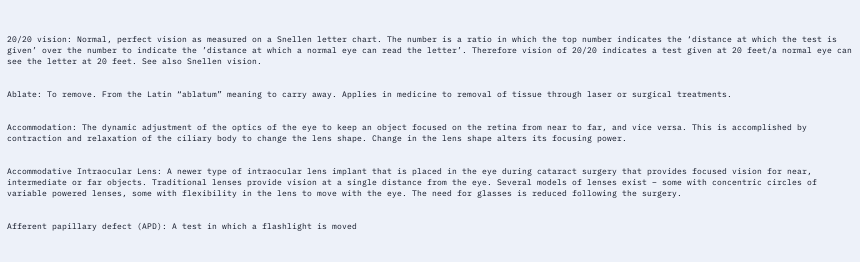20/20 vision: Normal, perfect vision as measured on a Snellen letter chart. The number is a ratio in which the top number indicates the ‘distance at which the test is given’ over the number to indicate the ’distance at which a normal eye can read the letter’. Therefore vision of 20/20 indicates a test given at 20 feet/a normal eye can see the letter at 20 feet. See also Snellen vision.


Ablate: To remove. From the Latin “ablatum” meaning to carry away. Applies in medicine to removal of tissue through laser or surgical treatments.


Accommodation: The dynamic adjustment of the optics of the eye to keep an object focused on the retina from near to far, and vice versa. This is accomplished by contraction and relaxation of the ciliary body to change the lens shape. Change in the lens shape alters its focusing power.


Accommodative Intraocular Lens: A newer type of intraocular lens implant that is placed in the eye during cataract surgery that provides focused vision for near, intermediate or far objects. Traditional lenses provide vision at a single distance from the eye. Several models of lenses exist – some with concentric circles of variable powered lenses, some with flexibility in the lens to move with the eye. The need for glasses is reduced following the surgery.


Afferent papillary defect (APD): A test in which a flashlight is moved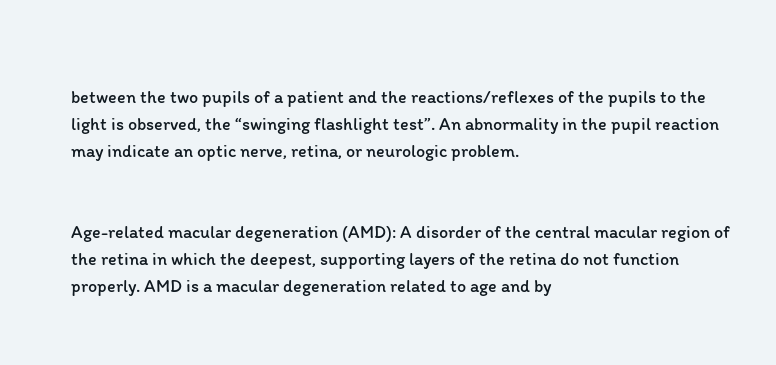between the two pupils of a patient and the reactions/reflexes of the pupils to the light is observed, the “swinging flashlight test”. An abnormality in the pupil reaction may indicate an optic nerve, retina, or neurologic problem.


Age-related macular degeneration (AMD): A disorder of the central macular region of the retina in which the deepest, supporting layers of the retina do not function properly. AMD is a macular degeneration related to age and by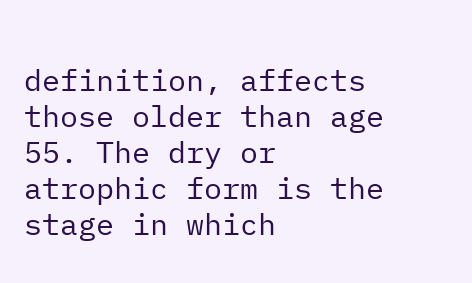definition, affects those older than age 55. The dry or atrophic form is the stage in which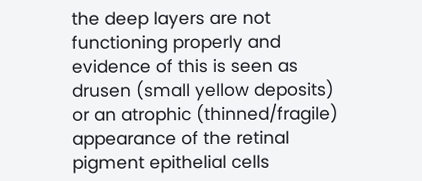the deep layers are not functioning properly and evidence of this is seen as drusen (small yellow deposits) or an atrophic (thinned/fragile) appearance of the retinal pigment epithelial cells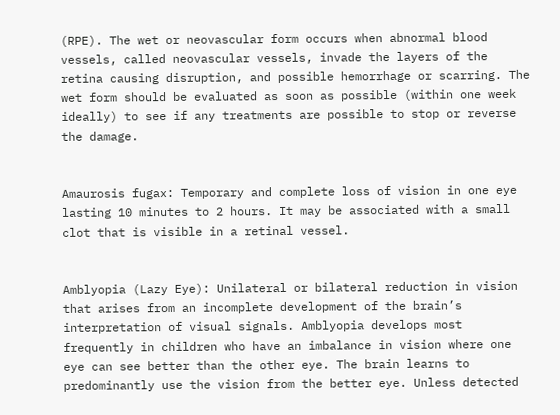(RPE). The wet or neovascular form occurs when abnormal blood vessels, called neovascular vessels, invade the layers of the retina causing disruption, and possible hemorrhage or scarring. The wet form should be evaluated as soon as possible (within one week ideally) to see if any treatments are possible to stop or reverse the damage.


Amaurosis fugax: Temporary and complete loss of vision in one eye lasting 10 minutes to 2 hours. It may be associated with a small clot that is visible in a retinal vessel.


Amblyopia (Lazy Eye): Unilateral or bilateral reduction in vision that arises from an incomplete development of the brain’s interpretation of visual signals. Amblyopia develops most frequently in children who have an imbalance in vision where one eye can see better than the other eye. The brain learns to predominantly use the vision from the better eye. Unless detected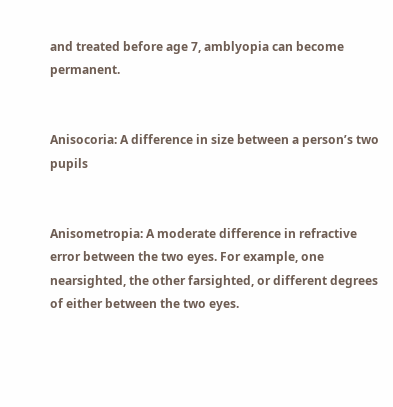and treated before age 7, amblyopia can become permanent.


Anisocoria: A difference in size between a person’s two pupils


Anisometropia: A moderate difference in refractive error between the two eyes. For example, one nearsighted, the other farsighted, or different degrees of either between the two eyes.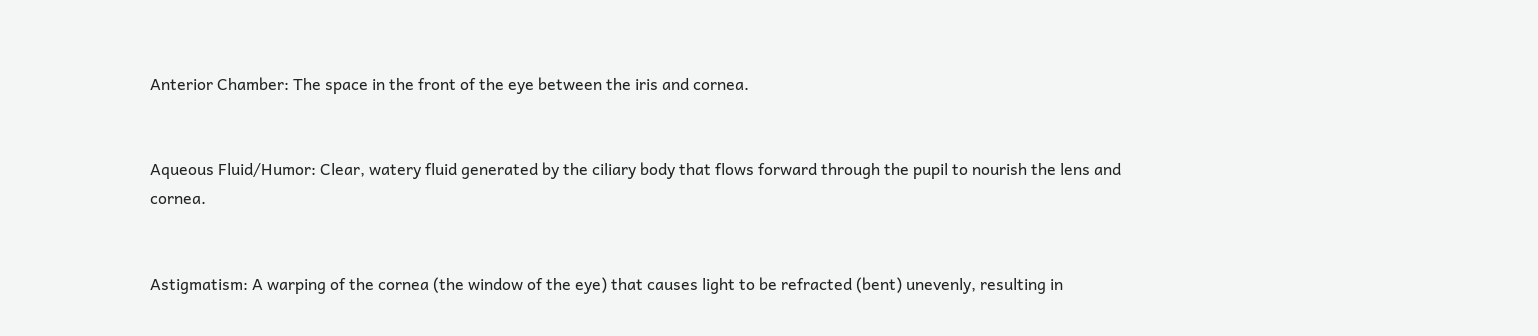Anterior Chamber: The space in the front of the eye between the iris and cornea.


Aqueous Fluid/Humor: Clear, watery fluid generated by the ciliary body that flows forward through the pupil to nourish the lens and cornea.


Astigmatism: A warping of the cornea (the window of the eye) that causes light to be refracted (bent) unevenly, resulting in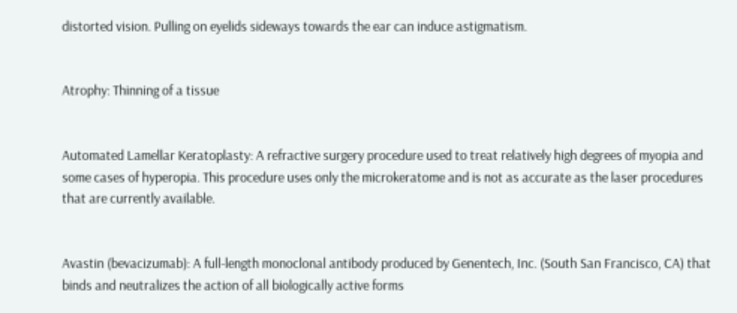distorted vision. Pulling on eyelids sideways towards the ear can induce astigmatism.


Atrophy: Thinning of a tissue


Automated Lamellar Keratoplasty: A refractive surgery procedure used to treat relatively high degrees of myopia and some cases of hyperopia. This procedure uses only the microkeratome and is not as accurate as the laser procedures that are currently available.


Avastin (bevacizumab): A full-length monoclonal antibody produced by Genentech, Inc. (South San Francisco, CA) that binds and neutralizes the action of all biologically active forms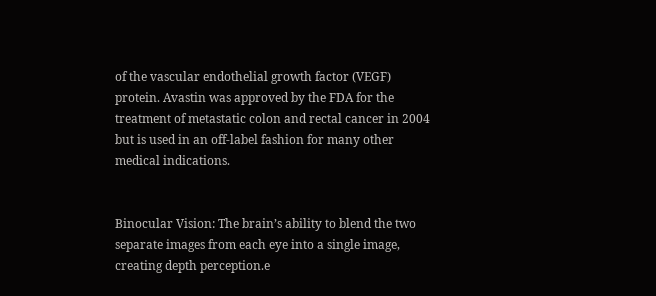of the vascular endothelial growth factor (VEGF) protein. Avastin was approved by the FDA for the treatment of metastatic colon and rectal cancer in 2004 but is used in an off-label fashion for many other medical indications.


Binocular Vision: The brain’s ability to blend the two separate images from each eye into a single image, creating depth perception.e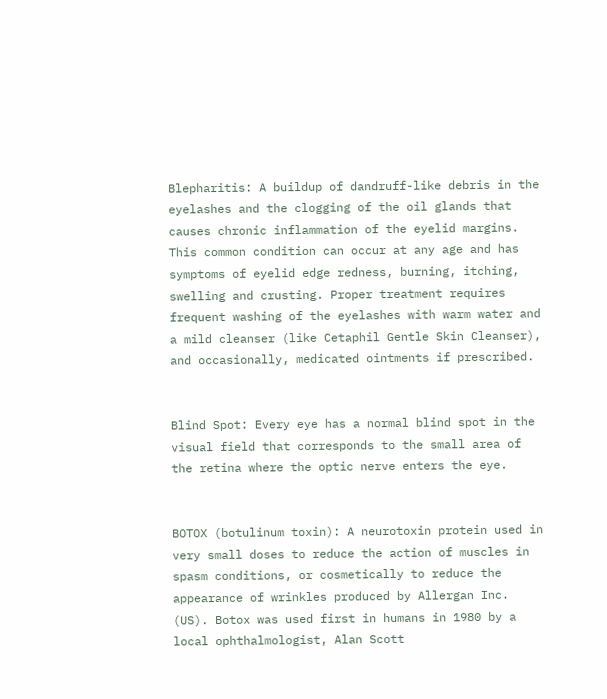Blepharitis: A buildup of dandruff-like debris in the eyelashes and the clogging of the oil glands that causes chronic inflammation of the eyelid margins. This common condition can occur at any age and has symptoms of eyelid edge redness, burning, itching, swelling and crusting. Proper treatment requires frequent washing of the eyelashes with warm water and a mild cleanser (like Cetaphil Gentle Skin Cleanser), and occasionally, medicated ointments if prescribed.


Blind Spot: Every eye has a normal blind spot in the visual field that corresponds to the small area of the retina where the optic nerve enters the eye.


BOTOX (botulinum toxin): A neurotoxin protein used in very small doses to reduce the action of muscles in spasm conditions, or cosmetically to reduce the appearance of wrinkles produced by Allergan Inc. (US). Botox was used first in humans in 1980 by a local ophthalmologist, Alan Scott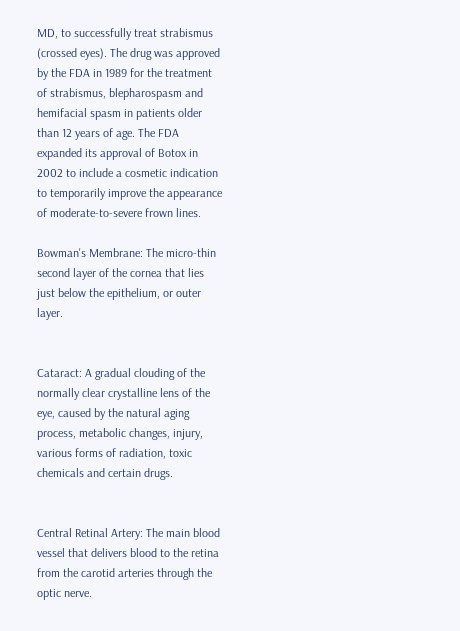MD, to successfully treat strabismus (crossed eyes). The drug was approved by the FDA in 1989 for the treatment of strabismus, blepharospasm and hemifacial spasm in patients older than 12 years of age. The FDA expanded its approval of Botox in 2002 to include a cosmetic indication to temporarily improve the appearance of moderate-to-severe frown lines.

Bowman's Membrane: The micro-thin second layer of the cornea that lies just below the epithelium, or outer layer.


Cataract: A gradual clouding of the normally clear crystalline lens of the eye, caused by the natural aging process, metabolic changes, injury, various forms of radiation, toxic chemicals and certain drugs.


Central Retinal Artery: The main blood vessel that delivers blood to the retina from the carotid arteries through the optic nerve.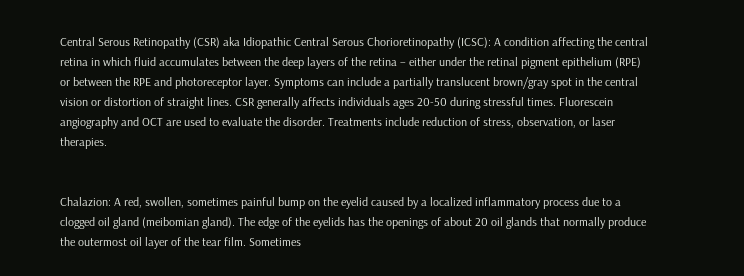Central Serous Retinopathy (CSR) aka Idiopathic Central Serous Chorioretinopathy (ICSC): A condition affecting the central retina in which fluid accumulates between the deep layers of the retina – either under the retinal pigment epithelium (RPE) or between the RPE and photoreceptor layer. Symptoms can include a partially translucent brown/gray spot in the central vision or distortion of straight lines. CSR generally affects individuals ages 20-50 during stressful times. Fluorescein angiography and OCT are used to evaluate the disorder. Treatments include reduction of stress, observation, or laser therapies.


Chalazion: A red, swollen, sometimes painful bump on the eyelid caused by a localized inflammatory process due to a clogged oil gland (meibomian gland). The edge of the eyelids has the openings of about 20 oil glands that normally produce the outermost oil layer of the tear film. Sometimes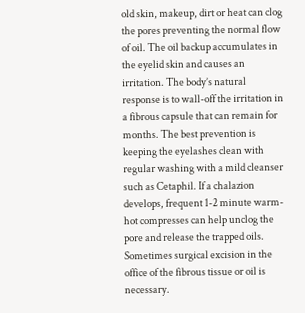old skin, makeup, dirt or heat can clog the pores preventing the normal flow of oil. The oil backup accumulates in the eyelid skin and causes an irritation. The body’s natural response is to wall-off the irritation in a fibrous capsule that can remain for months. The best prevention is keeping the eyelashes clean with regular washing with a mild cleanser such as Cetaphil. If a chalazion develops, frequent 1-2 minute warm-hot compresses can help unclog the pore and release the trapped oils. Sometimes surgical excision in the office of the fibrous tissue or oil is necessary.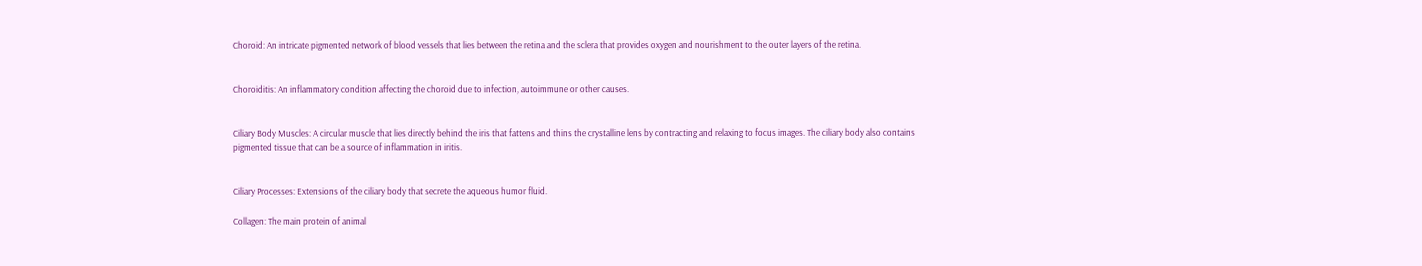Choroid: An intricate pigmented network of blood vessels that lies between the retina and the sclera that provides oxygen and nourishment to the outer layers of the retina.


Choroiditis: An inflammatory condition affecting the choroid due to infection, autoimmune or other causes.


Ciliary Body Muscles: A circular muscle that lies directly behind the iris that fattens and thins the crystalline lens by contracting and relaxing to focus images. The ciliary body also contains pigmented tissue that can be a source of inflammation in iritis.


Ciliary Processes: Extensions of the ciliary body that secrete the aqueous humor fluid.

Collagen: The main protein of animal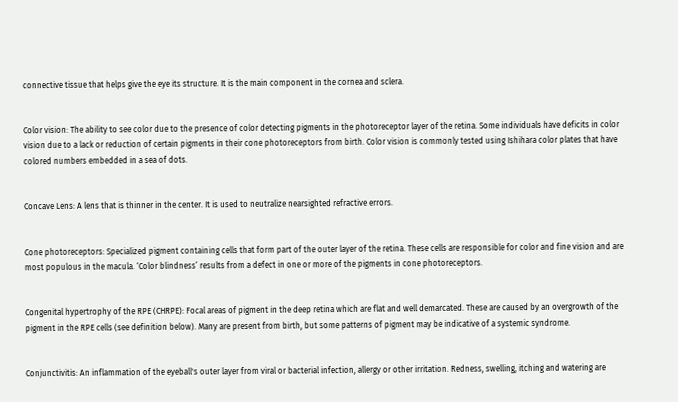connective tissue that helps give the eye its structure. It is the main component in the cornea and sclera.


Color vision: The ability to see color due to the presence of color detecting pigments in the photoreceptor layer of the retina. Some individuals have deficits in color vision due to a lack or reduction of certain pigments in their cone photoreceptors from birth. Color vision is commonly tested using Ishihara color plates that have colored numbers embedded in a sea of dots.


Concave Lens: A lens that is thinner in the center. It is used to neutralize nearsighted refractive errors.


Cone photoreceptors: Specialized pigment containing cells that form part of the outer layer of the retina. These cells are responsible for color and fine vision and are most populous in the macula. ‘Color blindness’ results from a defect in one or more of the pigments in cone photoreceptors.


Congenital hypertrophy of the RPE (CHRPE): Focal areas of pigment in the deep retina which are flat and well demarcated. These are caused by an overgrowth of the pigment in the RPE cells (see definition below). Many are present from birth, but some patterns of pigment may be indicative of a systemic syndrome.


Conjunctivitis: An inflammation of the eyeball's outer layer from viral or bacterial infection, allergy or other irritation. Redness, swelling, itching and watering are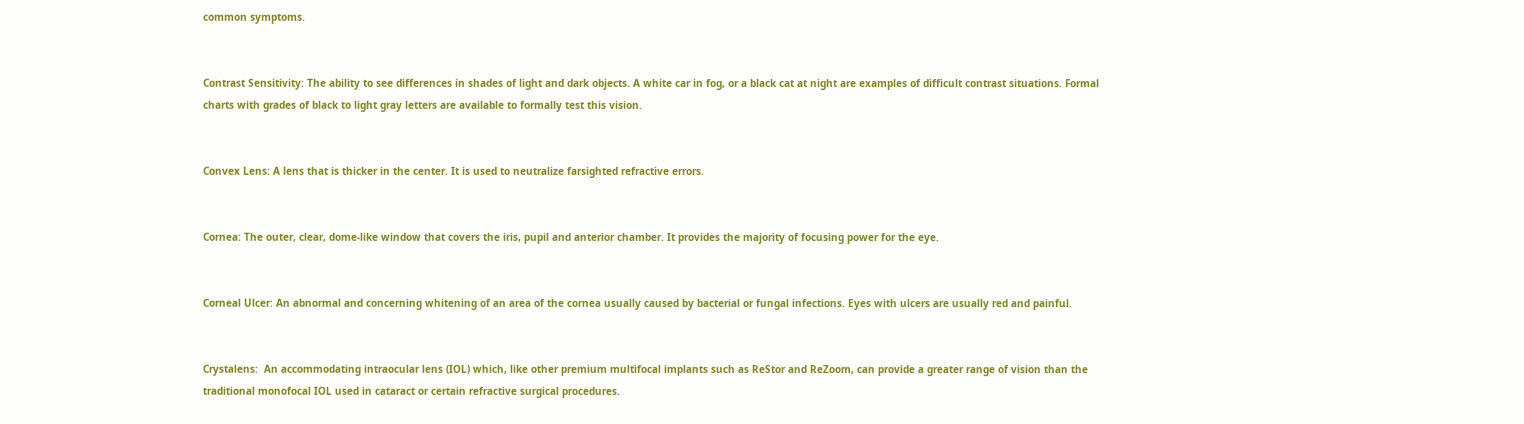common symptoms.


Contrast Sensitivity: The ability to see differences in shades of light and dark objects. A white car in fog, or a black cat at night are examples of difficult contrast situations. Formal charts with grades of black to light gray letters are available to formally test this vision.


Convex Lens: A lens that is thicker in the center. It is used to neutralize farsighted refractive errors.


Cornea: The outer, clear, dome-like window that covers the iris, pupil and anterior chamber. It provides the majority of focusing power for the eye.


Corneal Ulcer: An abnormal and concerning whitening of an area of the cornea usually caused by bacterial or fungal infections. Eyes with ulcers are usually red and painful.


Crystalens:  An accommodating intraocular lens (IOL) which, like other premium multifocal implants such as ReStor and ReZoom, can provide a greater range of vision than the traditional monofocal IOL used in cataract or certain refractive surgical procedures.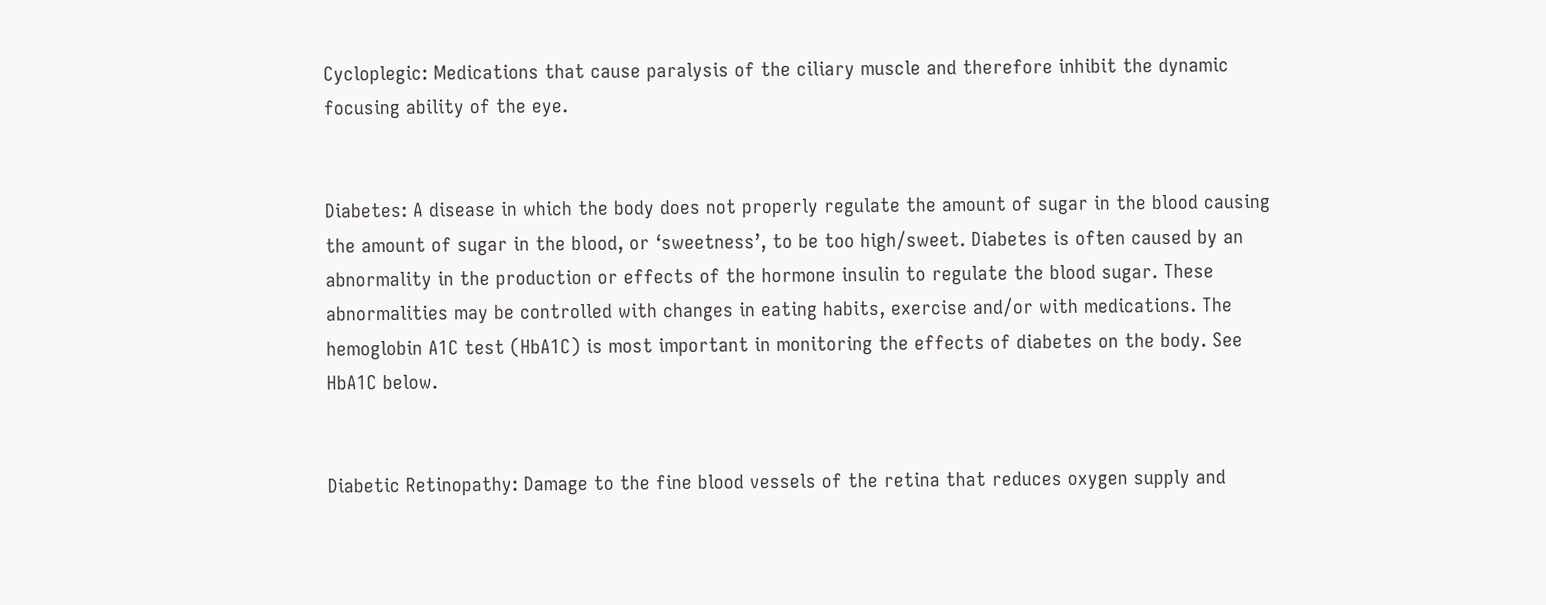Cycloplegic: Medications that cause paralysis of the ciliary muscle and therefore inhibit the dynamic focusing ability of the eye.


Diabetes: A disease in which the body does not properly regulate the amount of sugar in the blood causing the amount of sugar in the blood, or ‘sweetness’, to be too high/sweet. Diabetes is often caused by an abnormality in the production or effects of the hormone insulin to regulate the blood sugar. These abnormalities may be controlled with changes in eating habits, exercise and/or with medications. The hemoglobin A1C test (HbA1C) is most important in monitoring the effects of diabetes on the body. See HbA1C below.


Diabetic Retinopathy: Damage to the fine blood vessels of the retina that reduces oxygen supply and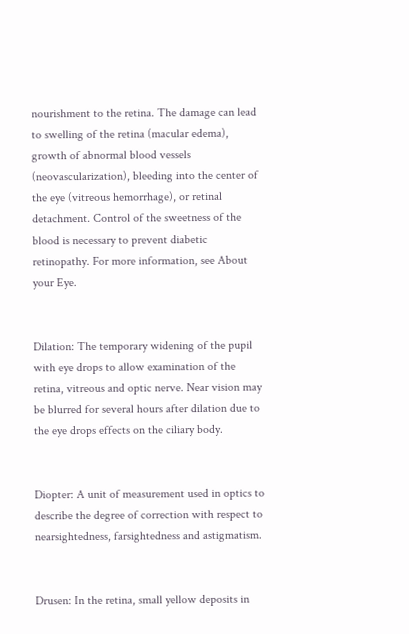nourishment to the retina. The damage can lead to swelling of the retina (macular edema), growth of abnormal blood vessels (neovascularization), bleeding into the center of the eye (vitreous hemorrhage), or retinal detachment. Control of the sweetness of the blood is necessary to prevent diabetic retinopathy. For more information, see About your Eye.


Dilation: The temporary widening of the pupil with eye drops to allow examination of the retina, vitreous and optic nerve. Near vision may be blurred for several hours after dilation due to the eye drops effects on the ciliary body.


Diopter: A unit of measurement used in optics to describe the degree of correction with respect to nearsightedness, farsightedness and astigmatism.


Drusen: In the retina, small yellow deposits in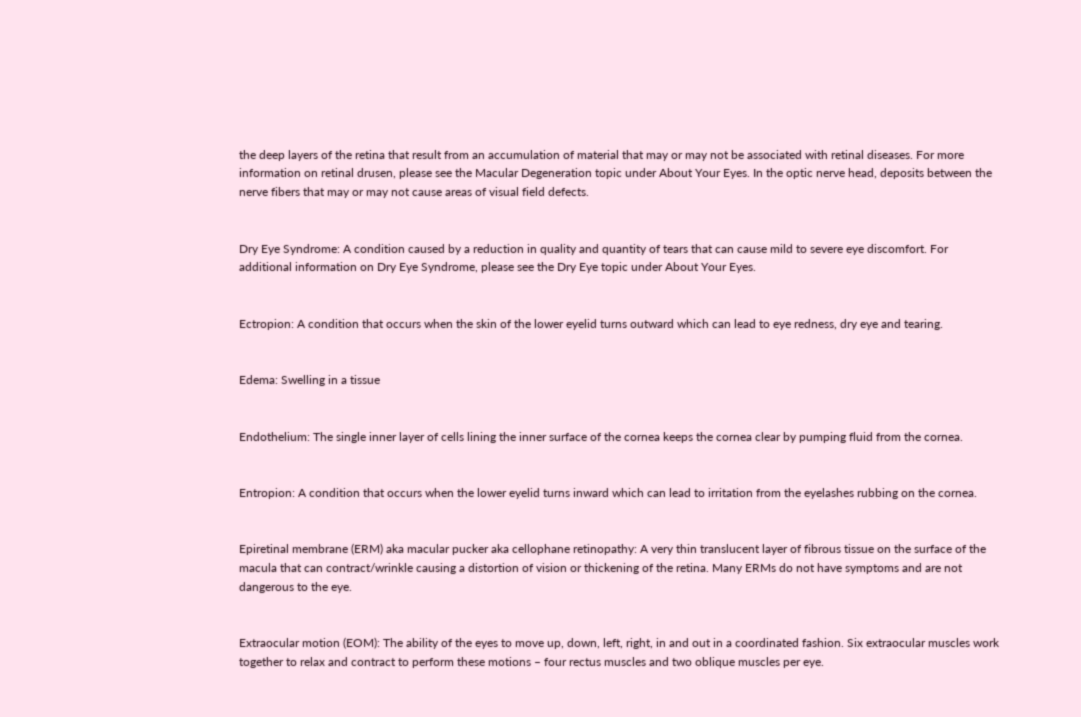the deep layers of the retina that result from an accumulation of material that may or may not be associated with retinal diseases. For more information on retinal drusen, please see the Macular Degeneration topic under About Your Eyes. In the optic nerve head, deposits between the nerve fibers that may or may not cause areas of visual field defects.


Dry Eye Syndrome: A condition caused by a reduction in quality and quantity of tears that can cause mild to severe eye discomfort. For additional information on Dry Eye Syndrome, please see the Dry Eye topic under About Your Eyes.


Ectropion: A condition that occurs when the skin of the lower eyelid turns outward which can lead to eye redness, dry eye and tearing.


Edema: Swelling in a tissue


Endothelium: The single inner layer of cells lining the inner surface of the cornea keeps the cornea clear by pumping fluid from the cornea.


Entropion: A condition that occurs when the lower eyelid turns inward which can lead to irritation from the eyelashes rubbing on the cornea.


Epiretinal membrane (ERM) aka macular pucker aka cellophane retinopathy: A very thin translucent layer of fibrous tissue on the surface of the macula that can contract/wrinkle causing a distortion of vision or thickening of the retina. Many ERMs do not have symptoms and are not dangerous to the eye.


Extraocular motion (EOM): The ability of the eyes to move up, down, left, right, in and out in a coordinated fashion. Six extraocular muscles work together to relax and contract to perform these motions – four rectus muscles and two oblique muscles per eye.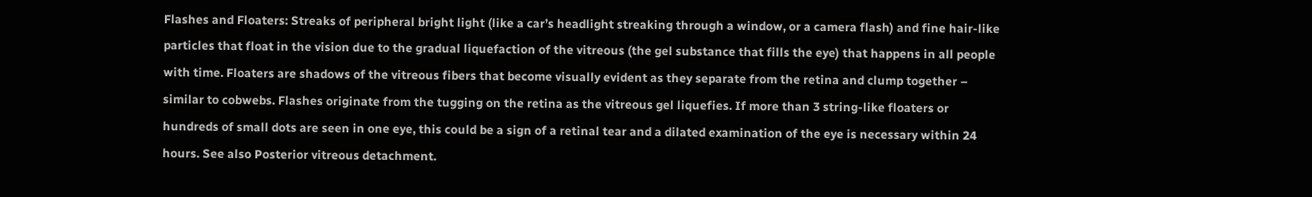Flashes and Floaters: Streaks of peripheral bright light (like a car’s headlight streaking through a window, or a camera flash) and fine hair-like particles that float in the vision due to the gradual liquefaction of the vitreous (the gel substance that fills the eye) that happens in all people with time. Floaters are shadows of the vitreous fibers that become visually evident as they separate from the retina and clump together – similar to cobwebs. Flashes originate from the tugging on the retina as the vitreous gel liquefies. If more than 3 string-like floaters or hundreds of small dots are seen in one eye, this could be a sign of a retinal tear and a dilated examination of the eye is necessary within 24 hours. See also Posterior vitreous detachment.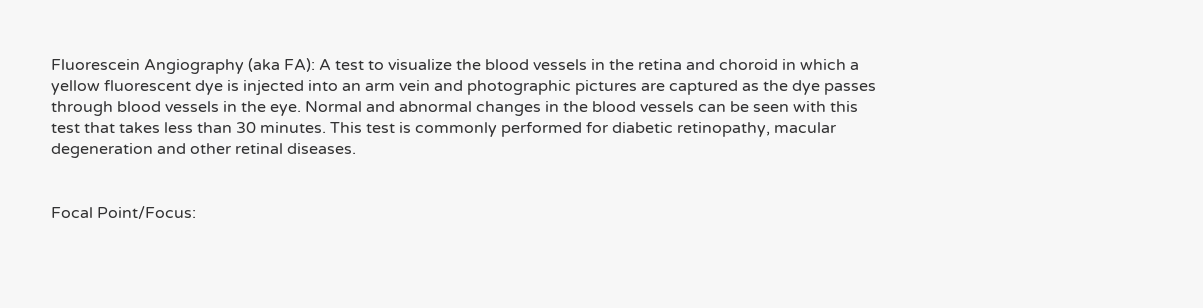Fluorescein Angiography (aka FA): A test to visualize the blood vessels in the retina and choroid in which a yellow fluorescent dye is injected into an arm vein and photographic pictures are captured as the dye passes through blood vessels in the eye. Normal and abnormal changes in the blood vessels can be seen with this test that takes less than 30 minutes. This test is commonly performed for diabetic retinopathy, macular degeneration and other retinal diseases.


Focal Point/Focus: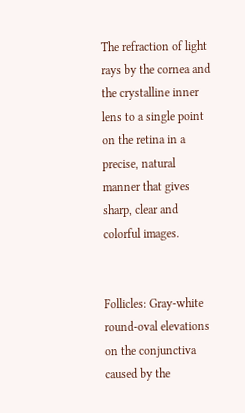The refraction of light rays by the cornea and the crystalline inner lens to a single point on the retina in a precise, natural manner that gives sharp, clear and colorful images.


Follicles: Gray-white round-oval elevations on the conjunctiva caused by the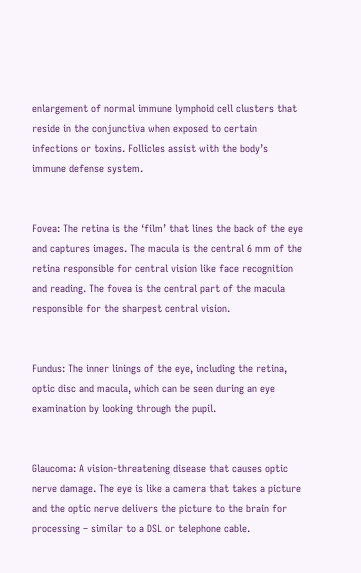enlargement of normal immune lymphoid cell clusters that reside in the conjunctiva when exposed to certain infections or toxins. Follicles assist with the body’s immune defense system.


Fovea: The retina is the ‘film’ that lines the back of the eye and captures images. The macula is the central 6 mm of the retina responsible for central vision like face recognition and reading. The fovea is the central part of the macula responsible for the sharpest central vision.


Fundus: The inner linings of the eye, including the retina, optic disc and macula, which can be seen during an eye examination by looking through the pupil.


Glaucoma: A vision-threatening disease that causes optic nerve damage. The eye is like a camera that takes a picture and the optic nerve delivers the picture to the brain for processing – similar to a DSL or telephone cable.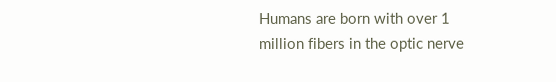Humans are born with over 1 million fibers in the optic nerve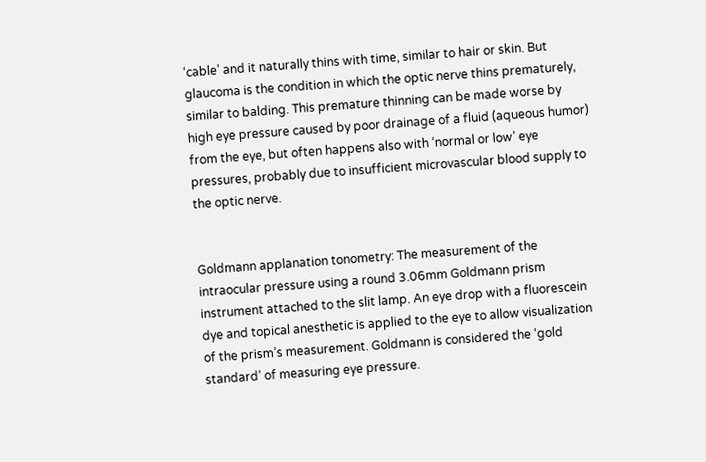‘cable’ and it naturally thins with time, similar to hair or skin. But glaucoma is the condition in which the optic nerve thins prematurely, similar to balding. This premature thinning can be made worse by high eye pressure caused by poor drainage of a fluid (aqueous humor) from the eye, but often happens also with ‘normal or low’ eye pressures, probably due to insufficient microvascular blood supply to the optic nerve.


Goldmann applanation tonometry: The measurement of the intraocular pressure using a round 3.06mm Goldmann prism instrument attached to the slit lamp. An eye drop with a fluorescein dye and topical anesthetic is applied to the eye to allow visualization of the prism’s measurement. Goldmann is considered the ‘gold standard’ of measuring eye pressure.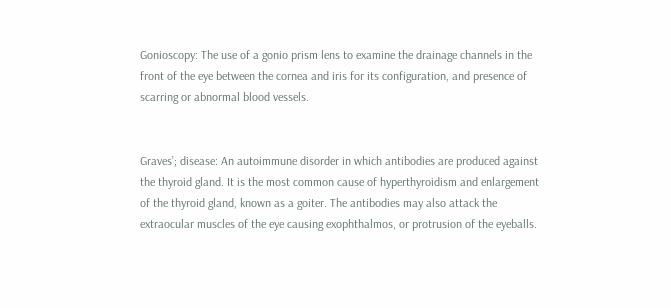Gonioscopy: The use of a gonio prism lens to examine the drainage channels in the front of the eye between the cornea and iris for its configuration, and presence of scarring or abnormal blood vessels.


Graves’; disease: An autoimmune disorder in which antibodies are produced against the thyroid gland. It is the most common cause of hyperthyroidism and enlargement of the thyroid gland, known as a goiter. The antibodies may also attack the extraocular muscles of the eye causing exophthalmos, or protrusion of the eyeballs.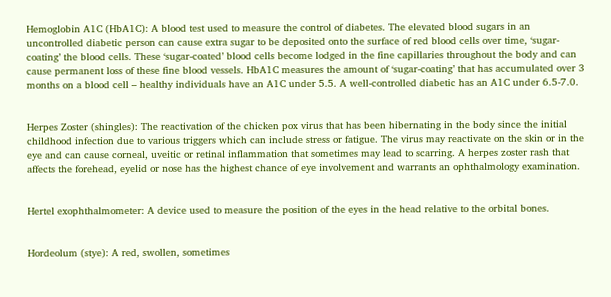Hemoglobin A1C (HbA1C): A blood test used to measure the control of diabetes. The elevated blood sugars in an uncontrolled diabetic person can cause extra sugar to be deposited onto the surface of red blood cells over time, ‘sugar-coating’ the blood cells. These ‘sugar-coated’ blood cells become lodged in the fine capillaries throughout the body and can cause permanent loss of these fine blood vessels. HbA1C measures the amount of ‘sugar-coating’ that has accumulated over 3 months on a blood cell – healthy individuals have an A1C under 5.5. A well-controlled diabetic has an A1C under 6.5-7.0.


Herpes Zoster (shingles): The reactivation of the chicken pox virus that has been hibernating in the body since the initial childhood infection due to various triggers which can include stress or fatigue. The virus may reactivate on the skin or in the eye and can cause corneal, uveitic or retinal inflammation that sometimes may lead to scarring. A herpes zoster rash that affects the forehead, eyelid or nose has the highest chance of eye involvement and warrants an ophthalmology examination.


Hertel exophthalmometer: A device used to measure the position of the eyes in the head relative to the orbital bones.


Hordeolum (stye): A red, swollen, sometimes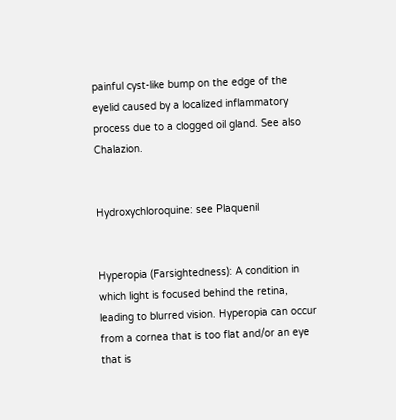painful cyst-like bump on the edge of the eyelid caused by a localized inflammatory process due to a clogged oil gland. See also Chalazion.


Hydroxychloroquine: see Plaquenil


Hyperopia (Farsightedness): A condition in which light is focused behind the retina, leading to blurred vision. Hyperopia can occur from a cornea that is too flat and/or an eye that is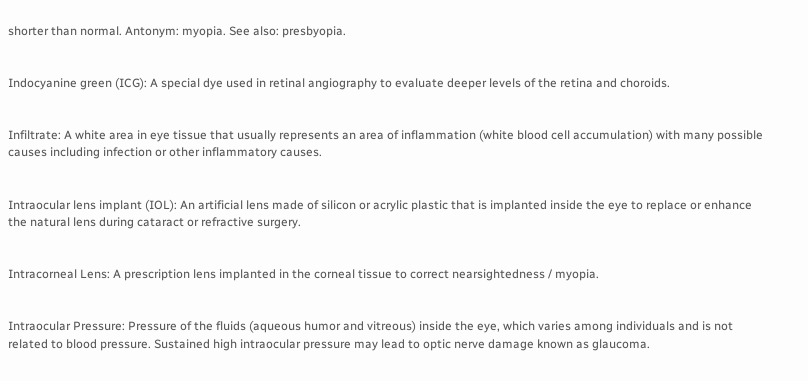shorter than normal. Antonym: myopia. See also: presbyopia.


Indocyanine green (ICG): A special dye used in retinal angiography to evaluate deeper levels of the retina and choroids.


Infiltrate: A white area in eye tissue that usually represents an area of inflammation (white blood cell accumulation) with many possible causes including infection or other inflammatory causes.


Intraocular lens implant (IOL): An artificial lens made of silicon or acrylic plastic that is implanted inside the eye to replace or enhance the natural lens during cataract or refractive surgery.


Intracorneal Lens: A prescription lens implanted in the corneal tissue to correct nearsightedness / myopia.


Intraocular Pressure: Pressure of the fluids (aqueous humor and vitreous) inside the eye, which varies among individuals and is not related to blood pressure. Sustained high intraocular pressure may lead to optic nerve damage known as glaucoma.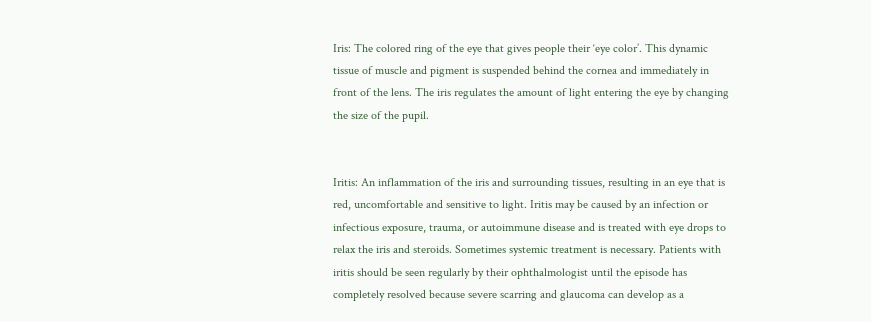Iris: The colored ring of the eye that gives people their ‘eye color’. This dynamic tissue of muscle and pigment is suspended behind the cornea and immediately in front of the lens. The iris regulates the amount of light entering the eye by changing the size of the pupil.


Iritis: An inflammation of the iris and surrounding tissues, resulting in an eye that is red, uncomfortable and sensitive to light. Iritis may be caused by an infection or infectious exposure, trauma, or autoimmune disease and is treated with eye drops to relax the iris and steroids. Sometimes systemic treatment is necessary. Patients with iritis should be seen regularly by their ophthalmologist until the episode has completely resolved because severe scarring and glaucoma can develop as a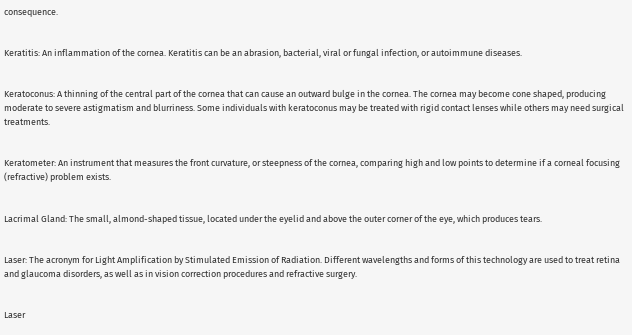consequence.


Keratitis: An inflammation of the cornea. Keratitis can be an abrasion, bacterial, viral or fungal infection, or autoimmune diseases.


Keratoconus: A thinning of the central part of the cornea that can cause an outward bulge in the cornea. The cornea may become cone shaped, producing moderate to severe astigmatism and blurriness. Some individuals with keratoconus may be treated with rigid contact lenses while others may need surgical treatments.


Keratometer: An instrument that measures the front curvature, or steepness of the cornea, comparing high and low points to determine if a corneal focusing (refractive) problem exists.


Lacrimal Gland: The small, almond-shaped tissue, located under the eyelid and above the outer corner of the eye, which produces tears.


Laser: The acronym for Light Amplification by Stimulated Emission of Radiation. Different wavelengths and forms of this technology are used to treat retina and glaucoma disorders, as well as in vision correction procedures and refractive surgery.


Laser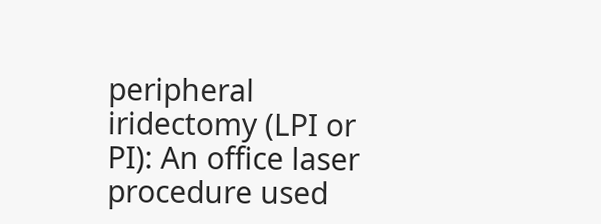peripheral iridectomy (LPI or PI): An office laser procedure used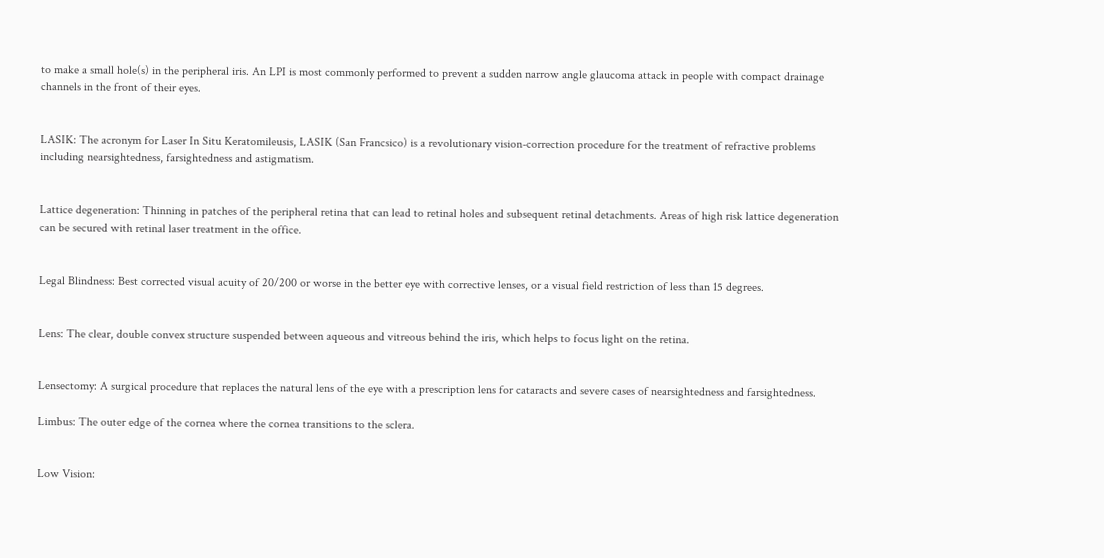to make a small hole(s) in the peripheral iris. An LPI is most commonly performed to prevent a sudden narrow angle glaucoma attack in people with compact drainage channels in the front of their eyes.


LASIK: The acronym for Laser In Situ Keratomileusis, LASIK (San Francsico) is a revolutionary vision-correction procedure for the treatment of refractive problems including nearsightedness, farsightedness and astigmatism.


Lattice degeneration: Thinning in patches of the peripheral retina that can lead to retinal holes and subsequent retinal detachments. Areas of high risk lattice degeneration can be secured with retinal laser treatment in the office.


Legal Blindness: Best corrected visual acuity of 20/200 or worse in the better eye with corrective lenses, or a visual field restriction of less than 15 degrees.


Lens: The clear, double convex structure suspended between aqueous and vitreous behind the iris, which helps to focus light on the retina.


Lensectomy: A surgical procedure that replaces the natural lens of the eye with a prescription lens for cataracts and severe cases of nearsightedness and farsightedness.

Limbus: The outer edge of the cornea where the cornea transitions to the sclera.


Low Vision: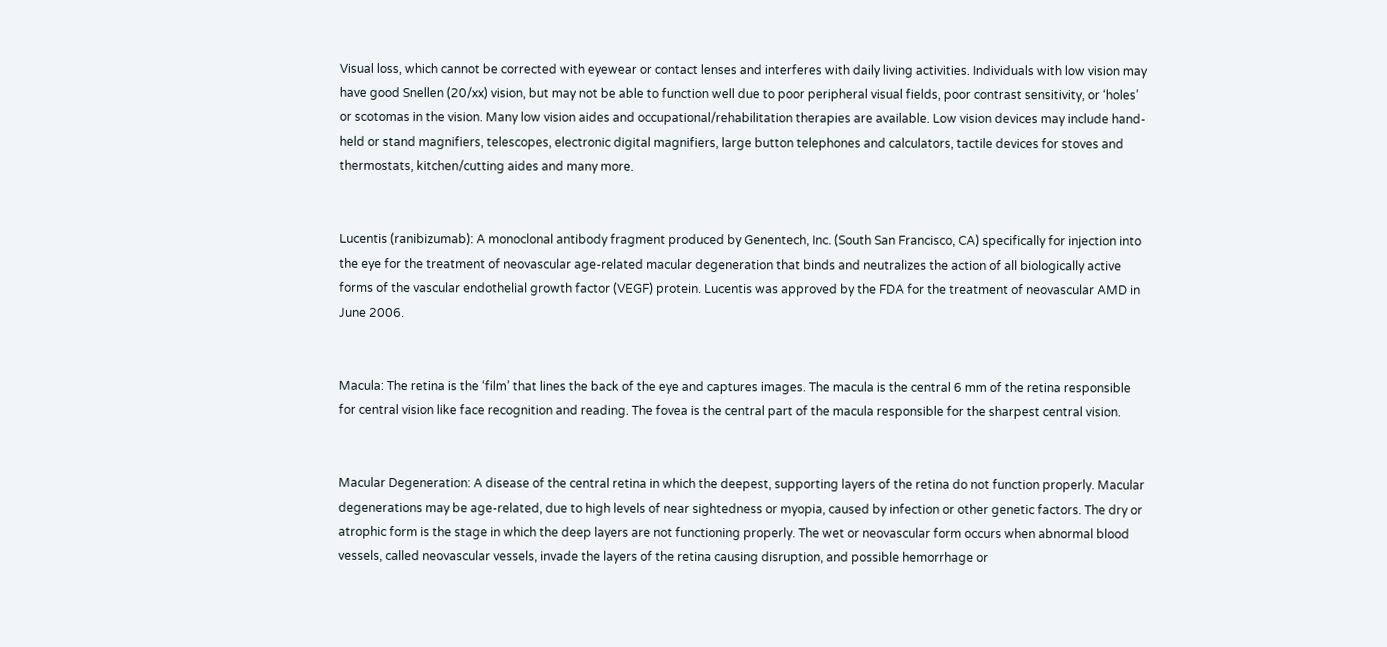Visual loss, which cannot be corrected with eyewear or contact lenses and interferes with daily living activities. Individuals with low vision may have good Snellen (20/xx) vision, but may not be able to function well due to poor peripheral visual fields, poor contrast sensitivity, or ‘holes’ or scotomas in the vision. Many low vision aides and occupational/rehabilitation therapies are available. Low vision devices may include hand-held or stand magnifiers, telescopes, electronic digital magnifiers, large button telephones and calculators, tactile devices for stoves and thermostats, kitchen/cutting aides and many more.


Lucentis (ranibizumab): A monoclonal antibody fragment produced by Genentech, Inc. (South San Francisco, CA) specifically for injection into the eye for the treatment of neovascular age-related macular degeneration that binds and neutralizes the action of all biologically active forms of the vascular endothelial growth factor (VEGF) protein. Lucentis was approved by the FDA for the treatment of neovascular AMD in June 2006.


Macula: The retina is the ‘film’ that lines the back of the eye and captures images. The macula is the central 6 mm of the retina responsible for central vision like face recognition and reading. The fovea is the central part of the macula responsible for the sharpest central vision.


Macular Degeneration: A disease of the central retina in which the deepest, supporting layers of the retina do not function properly. Macular degenerations may be age-related, due to high levels of near sightedness or myopia, caused by infection or other genetic factors. The dry or atrophic form is the stage in which the deep layers are not functioning properly. The wet or neovascular form occurs when abnormal blood vessels, called neovascular vessels, invade the layers of the retina causing disruption, and possible hemorrhage or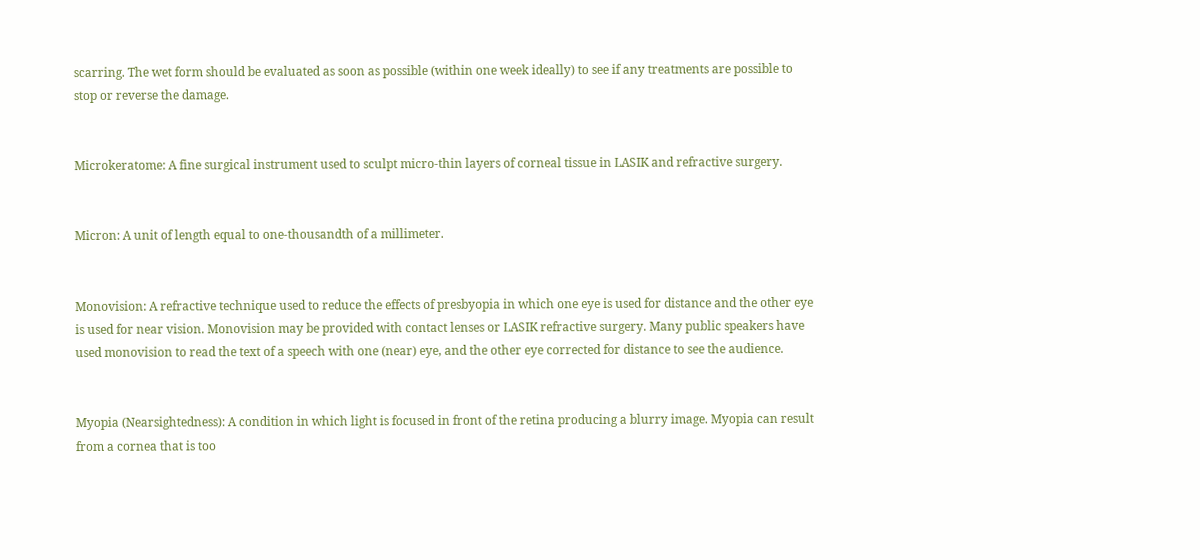scarring. The wet form should be evaluated as soon as possible (within one week ideally) to see if any treatments are possible to stop or reverse the damage.


Microkeratome: A fine surgical instrument used to sculpt micro-thin layers of corneal tissue in LASIK and refractive surgery.


Micron: A unit of length equal to one-thousandth of a millimeter.


Monovision: A refractive technique used to reduce the effects of presbyopia in which one eye is used for distance and the other eye is used for near vision. Monovision may be provided with contact lenses or LASIK refractive surgery. Many public speakers have used monovision to read the text of a speech with one (near) eye, and the other eye corrected for distance to see the audience.


Myopia (Nearsightedness): A condition in which light is focused in front of the retina producing a blurry image. Myopia can result from a cornea that is too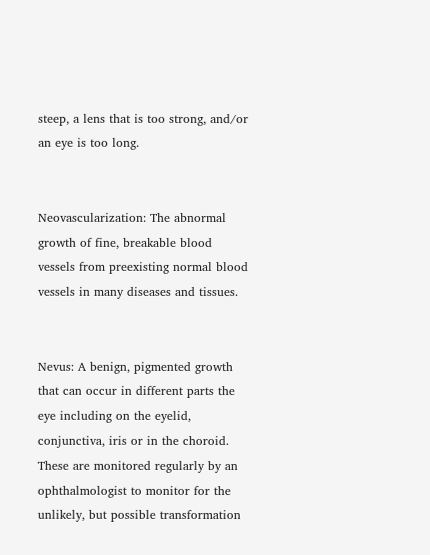steep, a lens that is too strong, and/or an eye is too long.


Neovascularization: The abnormal growth of fine, breakable blood vessels from preexisting normal blood vessels in many diseases and tissues.


Nevus: A benign, pigmented growth that can occur in different parts the eye including on the eyelid, conjunctiva, iris or in the choroid. These are monitored regularly by an ophthalmologist to monitor for the unlikely, but possible transformation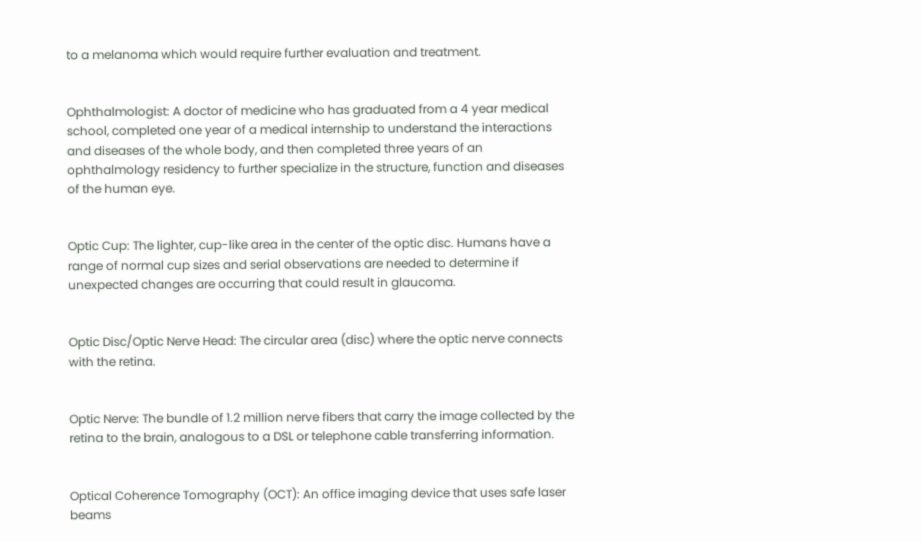to a melanoma which would require further evaluation and treatment.


Ophthalmologist: A doctor of medicine who has graduated from a 4 year medical school, completed one year of a medical internship to understand the interactions and diseases of the whole body, and then completed three years of an ophthalmology residency to further specialize in the structure, function and diseases of the human eye.


Optic Cup: The lighter, cup-like area in the center of the optic disc. Humans have a range of normal cup sizes and serial observations are needed to determine if unexpected changes are occurring that could result in glaucoma.


Optic Disc/Optic Nerve Head: The circular area (disc) where the optic nerve connects with the retina.


Optic Nerve: The bundle of 1.2 million nerve fibers that carry the image collected by the retina to the brain, analogous to a DSL or telephone cable transferring information.


Optical Coherence Tomography (OCT): An office imaging device that uses safe laser beams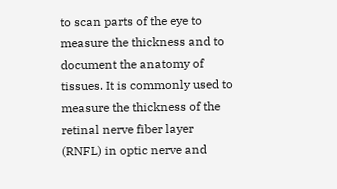to scan parts of the eye to measure the thickness and to document the anatomy of tissues. It is commonly used to measure the thickness of the retinal nerve fiber layer (RNFL) in optic nerve and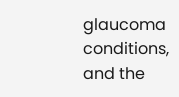glaucoma conditions, and the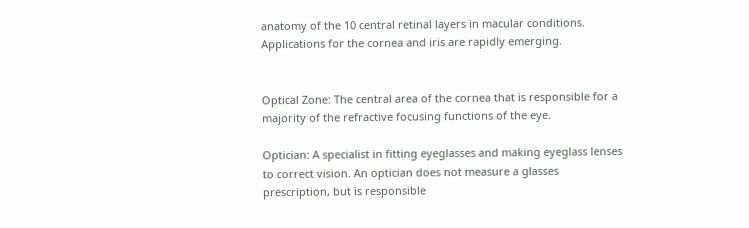anatomy of the 10 central retinal layers in macular conditions. Applications for the cornea and iris are rapidly emerging.


Optical Zone: The central area of the cornea that is responsible for a majority of the refractive focusing functions of the eye.

Optician: A specialist in fitting eyeglasses and making eyeglass lenses to correct vision. An optician does not measure a glasses prescription, but is responsible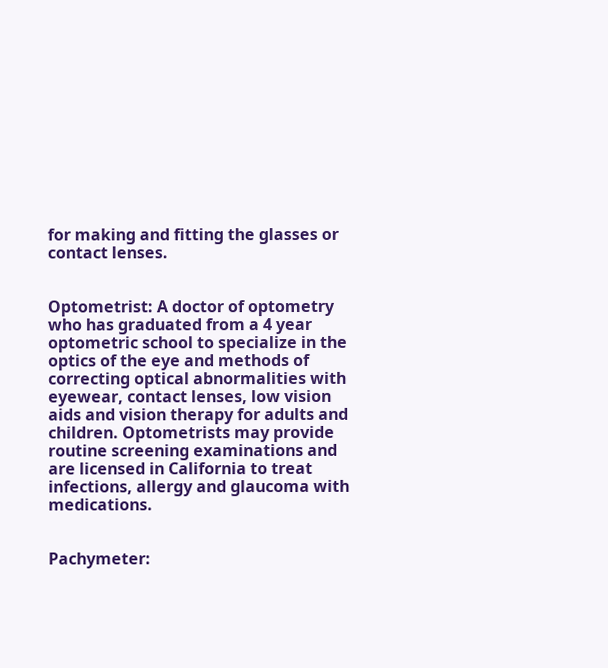for making and fitting the glasses or contact lenses.


Optometrist: A doctor of optometry who has graduated from a 4 year optometric school to specialize in the optics of the eye and methods of correcting optical abnormalities with eyewear, contact lenses, low vision aids and vision therapy for adults and children. Optometrists may provide routine screening examinations and are licensed in California to treat infections, allergy and glaucoma with medications.


Pachymeter: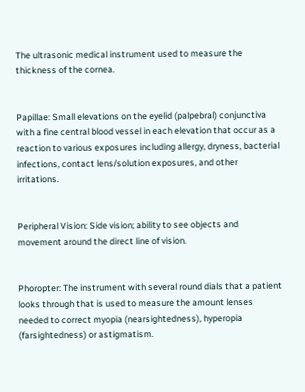The ultrasonic medical instrument used to measure the thickness of the cornea.


Papillae: Small elevations on the eyelid (palpebral) conjunctiva with a fine central blood vessel in each elevation that occur as a reaction to various exposures including allergy, dryness, bacterial infections, contact lens/solution exposures, and other irritations.


Peripheral Vision: Side vision; ability to see objects and movement around the direct line of vision.


Phoropter: The instrument with several round dials that a patient looks through that is used to measure the amount lenses needed to correct myopia (nearsightedness), hyperopia (farsightedness) or astigmatism.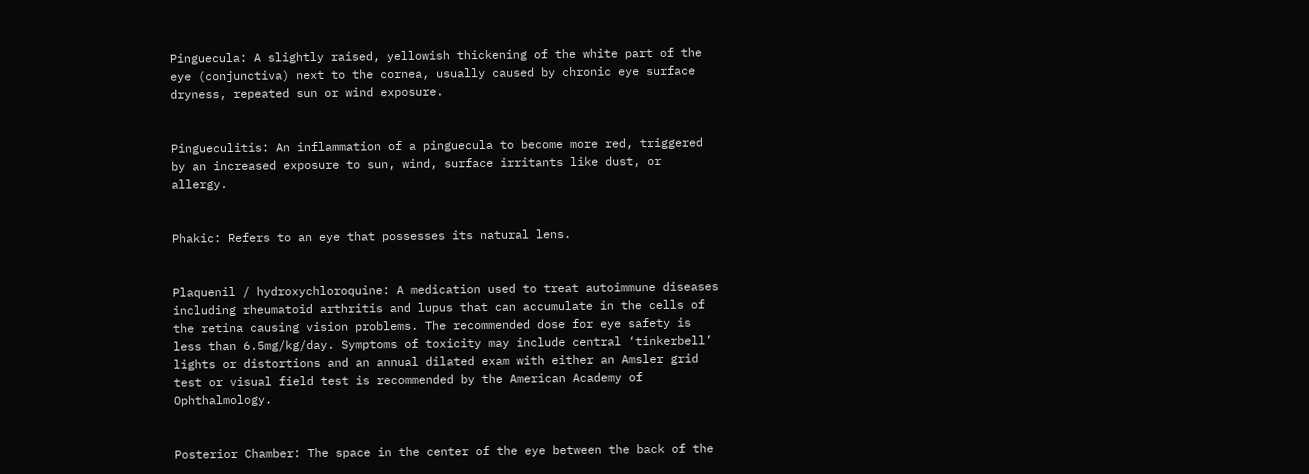Pinguecula: A slightly raised, yellowish thickening of the white part of the eye (conjunctiva) next to the cornea, usually caused by chronic eye surface dryness, repeated sun or wind exposure.


Pingueculitis: An inflammation of a pinguecula to become more red, triggered by an increased exposure to sun, wind, surface irritants like dust, or allergy.


Phakic: Refers to an eye that possesses its natural lens.


Plaquenil / hydroxychloroquine: A medication used to treat autoimmune diseases including rheumatoid arthritis and lupus that can accumulate in the cells of the retina causing vision problems. The recommended dose for eye safety is less than 6.5mg/kg/day. Symptoms of toxicity may include central ‘tinkerbell’ lights or distortions and an annual dilated exam with either an Amsler grid test or visual field test is recommended by the American Academy of Ophthalmology.


Posterior Chamber: The space in the center of the eye between the back of the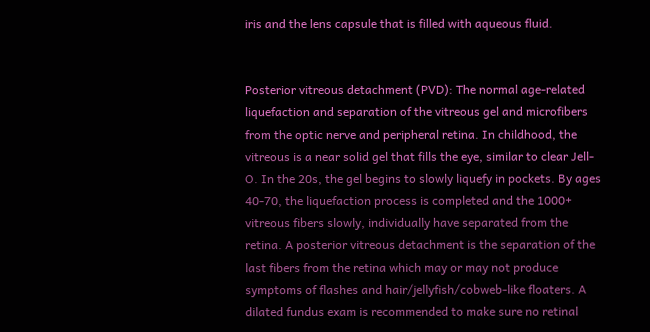iris and the lens capsule that is filled with aqueous fluid.


Posterior vitreous detachment (PVD): The normal age-related liquefaction and separation of the vitreous gel and microfibers from the optic nerve and peripheral retina. In childhood, the vitreous is a near solid gel that fills the eye, similar to clear Jell-O. In the 20s, the gel begins to slowly liquefy in pockets. By ages 40-70, the liquefaction process is completed and the 1000+ vitreous fibers slowly, individually have separated from the retina. A posterior vitreous detachment is the separation of the last fibers from the retina which may or may not produce symptoms of flashes and hair/jellyfish/cobweb-like floaters. A dilated fundus exam is recommended to make sure no retinal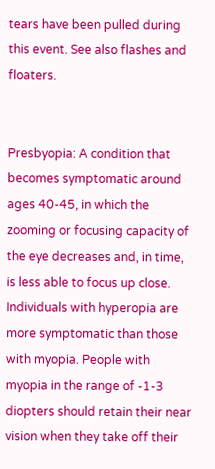tears have been pulled during this event. See also flashes and floaters.


Presbyopia: A condition that becomes symptomatic around ages 40-45, in which the zooming or focusing capacity of the eye decreases and, in time, is less able to focus up close. Individuals with hyperopia are more symptomatic than those with myopia. People with myopia in the range of -1-3 diopters should retain their near vision when they take off their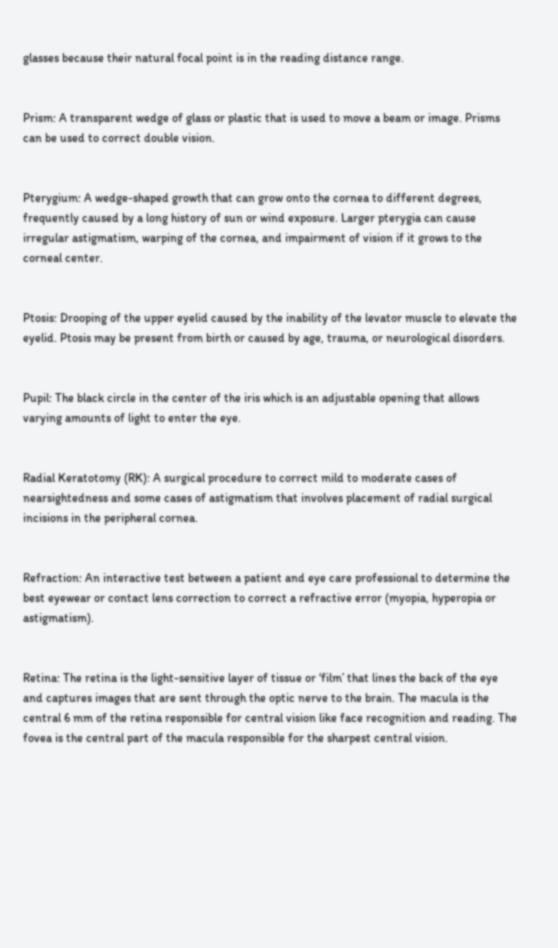glasses because their natural focal point is in the reading distance range.


Prism: A transparent wedge of glass or plastic that is used to move a beam or image. Prisms can be used to correct double vision.


Pterygium: A wedge-shaped growth that can grow onto the cornea to different degrees, frequently caused by a long history of sun or wind exposure. Larger pterygia can cause irregular astigmatism, warping of the cornea, and impairment of vision if it grows to the corneal center.


Ptosis: Drooping of the upper eyelid caused by the inability of the levator muscle to elevate the eyelid. Ptosis may be present from birth or caused by age, trauma, or neurological disorders.


Pupil: The black circle in the center of the iris which is an adjustable opening that allows varying amounts of light to enter the eye.


Radial Keratotomy (RK): A surgical procedure to correct mild to moderate cases of nearsightedness and some cases of astigmatism that involves placement of radial surgical incisions in the peripheral cornea.


Refraction: An interactive test between a patient and eye care professional to determine the best eyewear or contact lens correction to correct a refractive error (myopia, hyperopia or astigmatism).


Retina: The retina is the light-sensitive layer of tissue or ‘film’ that lines the back of the eye and captures images that are sent through the optic nerve to the brain. The macula is the central 6 mm of the retina responsible for central vision like face recognition and reading. The fovea is the central part of the macula responsible for the sharpest central vision.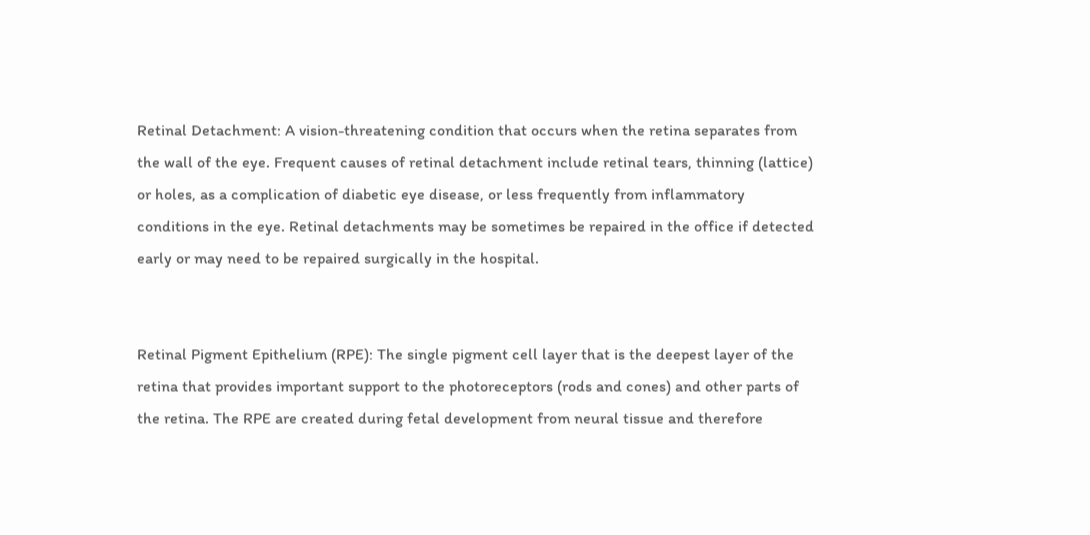Retinal Detachment: A vision-threatening condition that occurs when the retina separates from the wall of the eye. Frequent causes of retinal detachment include retinal tears, thinning (lattice) or holes, as a complication of diabetic eye disease, or less frequently from inflammatory conditions in the eye. Retinal detachments may be sometimes be repaired in the office if detected early or may need to be repaired surgically in the hospital.


Retinal Pigment Epithelium (RPE): The single pigment cell layer that is the deepest layer of the retina that provides important support to the photoreceptors (rods and cones) and other parts of the retina. The RPE are created during fetal development from neural tissue and therefore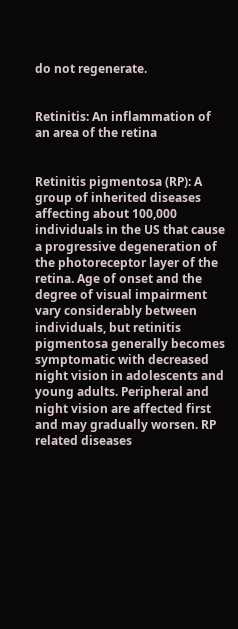do not regenerate.


Retinitis: An inflammation of an area of the retina


Retinitis pigmentosa (RP): A group of inherited diseases affecting about 100,000 individuals in the US that cause a progressive degeneration of the photoreceptor layer of the retina. Age of onset and the degree of visual impairment vary considerably between individuals, but retinitis pigmentosa generally becomes symptomatic with decreased night vision in adolescents and young adults. Peripheral and night vision are affected first and may gradually worsen. RP related diseases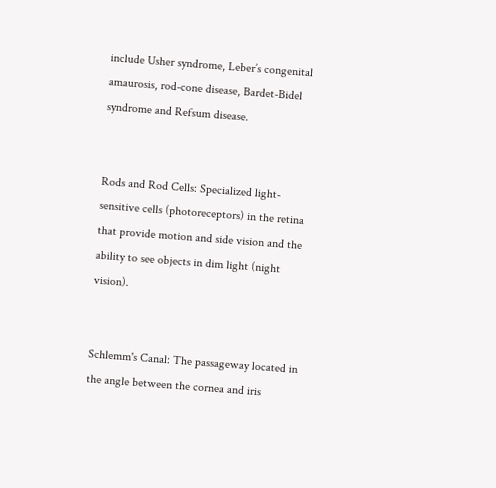include Usher syndrome, Leber’s congenital amaurosis, rod-cone disease, Bardet-Bidel syndrome and Refsum disease.


Rods and Rod Cells: Specialized light-sensitive cells (photoreceptors) in the retina that provide motion and side vision and the ability to see objects in dim light (night vision).


Schlemm's Canal: The passageway located in the angle between the cornea and iris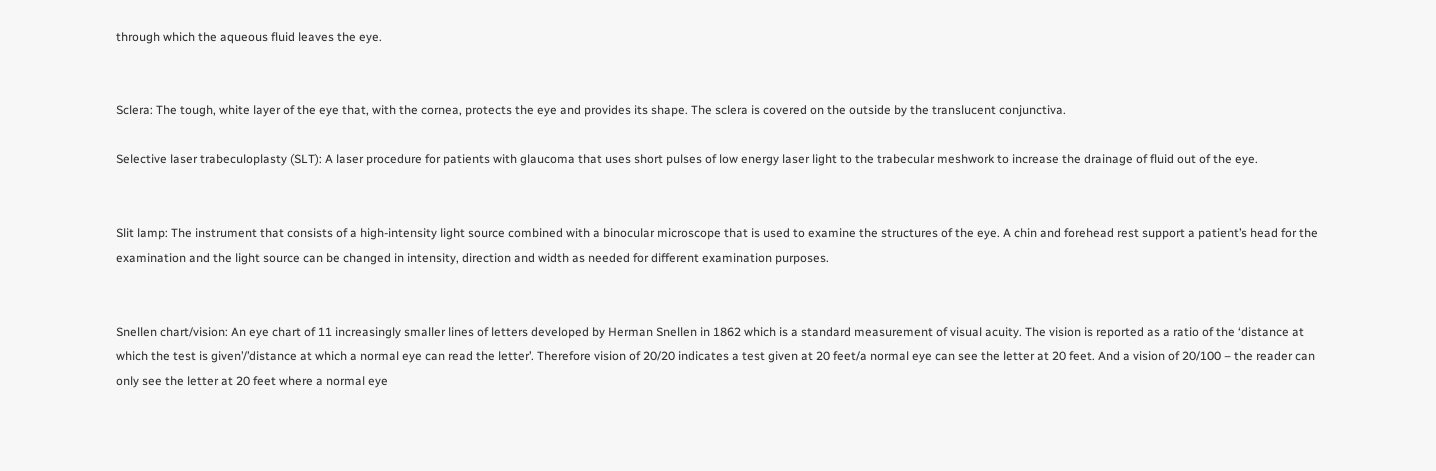through which the aqueous fluid leaves the eye.


Sclera: The tough, white layer of the eye that, with the cornea, protects the eye and provides its shape. The sclera is covered on the outside by the translucent conjunctiva.

Selective laser trabeculoplasty (SLT): A laser procedure for patients with glaucoma that uses short pulses of low energy laser light to the trabecular meshwork to increase the drainage of fluid out of the eye.


Slit lamp: The instrument that consists of a high-intensity light source combined with a binocular microscope that is used to examine the structures of the eye. A chin and forehead rest support a patient’s head for the examination and the light source can be changed in intensity, direction and width as needed for different examination purposes.


Snellen chart/vision: An eye chart of 11 increasingly smaller lines of letters developed by Herman Snellen in 1862 which is a standard measurement of visual acuity. The vision is reported as a ratio of the ‘distance at which the test is given’/’distance at which a normal eye can read the letter’. Therefore vision of 20/20 indicates a test given at 20 feet/a normal eye can see the letter at 20 feet. And a vision of 20/100 – the reader can only see the letter at 20 feet where a normal eye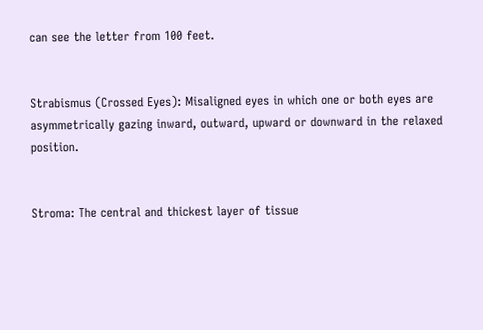can see the letter from 100 feet.


Strabismus (Crossed Eyes): Misaligned eyes in which one or both eyes are asymmetrically gazing inward, outward, upward or downward in the relaxed position.


Stroma: The central and thickest layer of tissue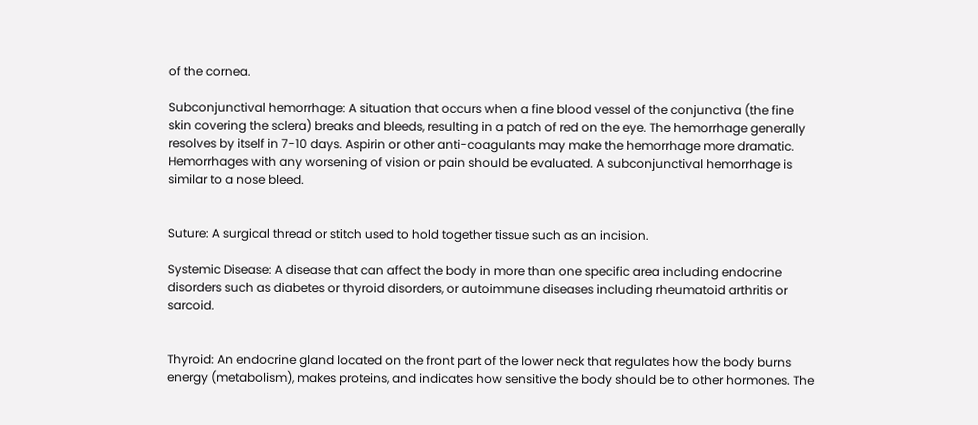of the cornea.

Subconjunctival hemorrhage: A situation that occurs when a fine blood vessel of the conjunctiva (the fine skin covering the sclera) breaks and bleeds, resulting in a patch of red on the eye. The hemorrhage generally resolves by itself in 7-10 days. Aspirin or other anti-coagulants may make the hemorrhage more dramatic. Hemorrhages with any worsening of vision or pain should be evaluated. A subconjunctival hemorrhage is similar to a nose bleed.


Suture: A surgical thread or stitch used to hold together tissue such as an incision.

Systemic Disease: A disease that can affect the body in more than one specific area including endocrine disorders such as diabetes or thyroid disorders, or autoimmune diseases including rheumatoid arthritis or sarcoid.


Thyroid: An endocrine gland located on the front part of the lower neck that regulates how the body burns energy (metabolism), makes proteins, and indicates how sensitive the body should be to other hormones. The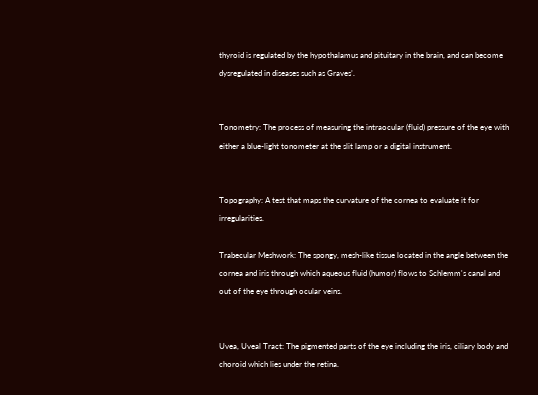thyroid is regulated by the hypothalamus and pituitary in the brain, and can become dysregulated in diseases such as Graves’.


Tonometry: The process of measuring the intraocular (fluid) pressure of the eye with either a blue-light tonometer at the slit lamp or a digital instrument.


Topography: A test that maps the curvature of the cornea to evaluate it for irregularities.

Trabecular Meshwork: The spongy, mesh-like tissue located in the angle between the cornea and iris through which aqueous fluid (humor) flows to Schlemm's canal and out of the eye through ocular veins.


Uvea, Uveal Tract: The pigmented parts of the eye including the iris, ciliary body and choroid which lies under the retina.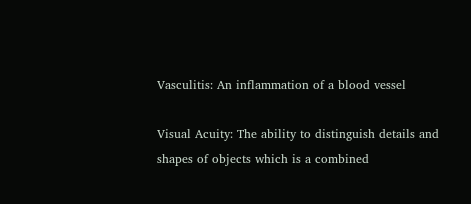Vasculitis: An inflammation of a blood vessel

Visual Acuity: The ability to distinguish details and shapes of objects which is a combined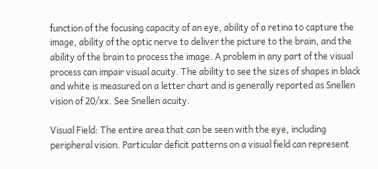function of the focusing capacity of an eye, ability of a retina to capture the image, ability of the optic nerve to deliver the picture to the brain, and the ability of the brain to process the image. A problem in any part of the visual process can impair visual acuity. The ability to see the sizes of shapes in black and white is measured on a letter chart and is generally reported as Snellen vision of 20/xx. See Snellen acuity.

Visual Field: The entire area that can be seen with the eye, including peripheral vision. Particular deficit patterns on a visual field can represent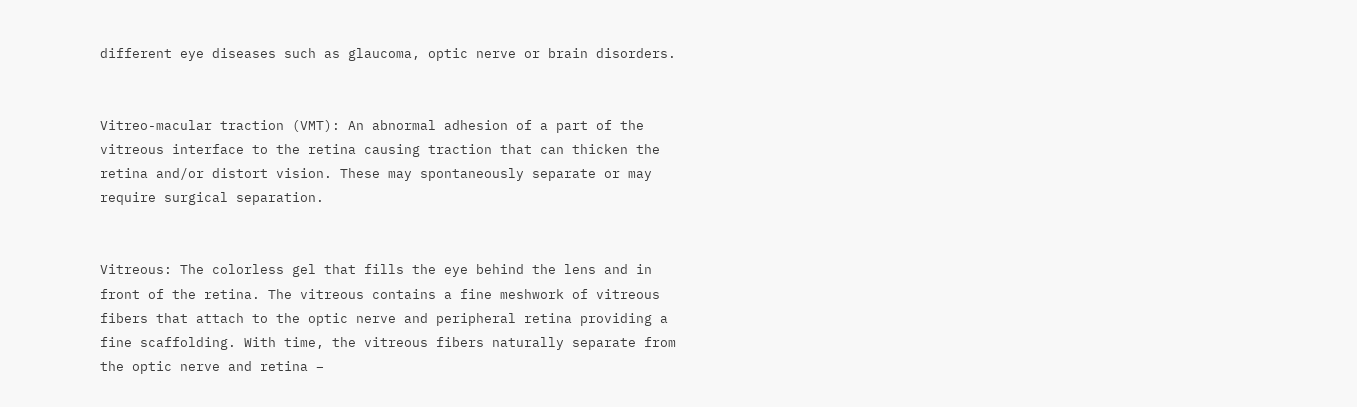different eye diseases such as glaucoma, optic nerve or brain disorders.


Vitreo-macular traction (VMT): An abnormal adhesion of a part of the vitreous interface to the retina causing traction that can thicken the retina and/or distort vision. These may spontaneously separate or may require surgical separation.


Vitreous: The colorless gel that fills the eye behind the lens and in front of the retina. The vitreous contains a fine meshwork of vitreous fibers that attach to the optic nerve and peripheral retina providing a fine scaffolding. With time, the vitreous fibers naturally separate from the optic nerve and retina –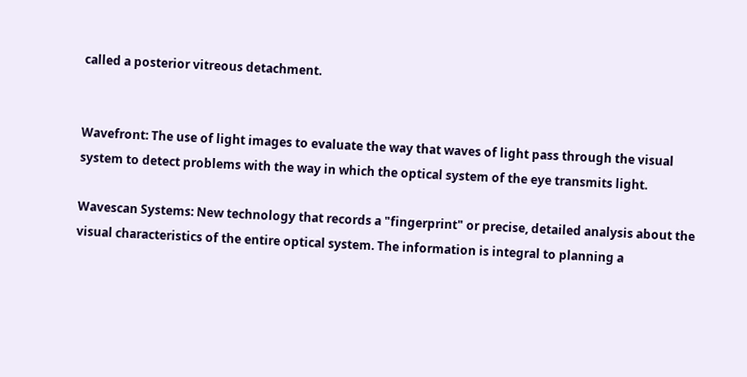called a posterior vitreous detachment.


Wavefront: The use of light images to evaluate the way that waves of light pass through the visual system to detect problems with the way in which the optical system of the eye transmits light.

Wavescan Systems: New technology that records a "fingerprint" or precise, detailed analysis about the visual characteristics of the entire optical system. The information is integral to planning a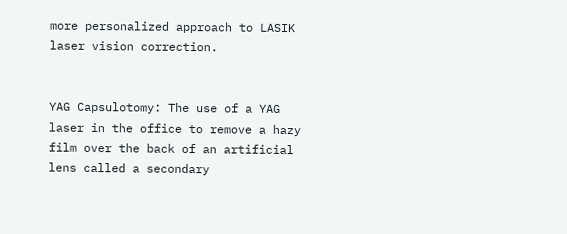more personalized approach to LASIK laser vision correction.


YAG Capsulotomy: The use of a YAG laser in the office to remove a hazy film over the back of an artificial lens called a secondary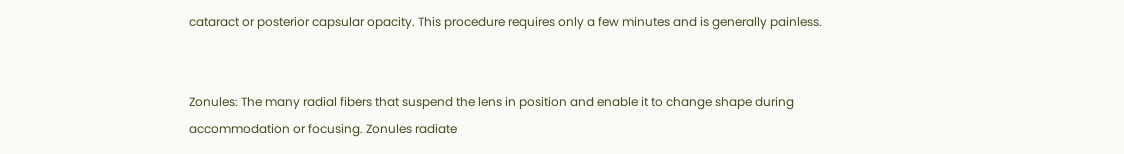cataract or posterior capsular opacity. This procedure requires only a few minutes and is generally painless.


Zonules: The many radial fibers that suspend the lens in position and enable it to change shape during accommodation or focusing. Zonules radiate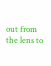out from the lens to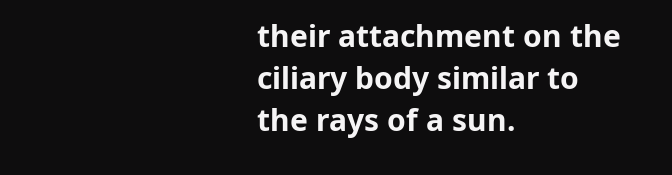their attachment on the ciliary body similar to the rays of a sun.